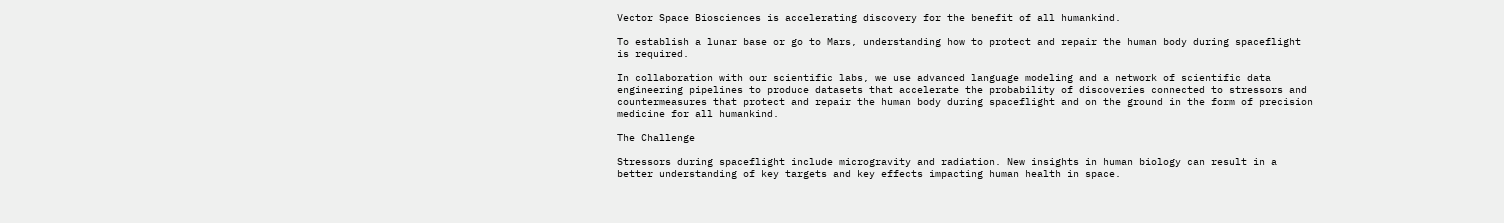Vector Space Biosciences is accelerating discovery for the benefit of all humankind.

To establish a lunar base or go to Mars, understanding how to protect and repair the human body during spaceflight is required.

In collaboration with our scientific labs, we use advanced language modeling and a network of scientific data engineering pipelines to produce datasets that accelerate the probability of discoveries connected to stressors and countermeasures that protect and repair the human body during spaceflight and on the ground in the form of precision medicine for all humankind.

The Challenge

Stressors during spaceflight include microgravity and radiation. New insights in human biology can result in a better understanding of key targets and key effects impacting human health in space.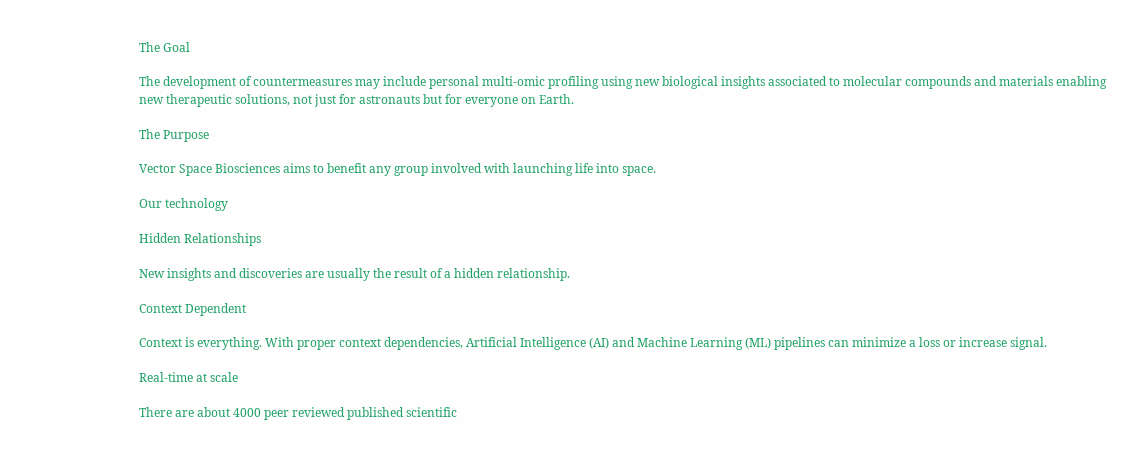The Goal

The development of countermeasures may include personal multi-omic profiling using new biological insights associated to molecular compounds and materials enabling new therapeutic solutions, not just for astronauts but for everyone on Earth.

The Purpose

Vector Space Biosciences aims to benefit any group involved with launching life into space.

Our technology

Hidden Relationships

New insights and discoveries are usually the result of a hidden relationship.

Context Dependent

Context is everything. With proper context dependencies, Artificial Intelligence (AI) and Machine Learning (ML) pipelines can minimize a loss or increase signal.

Real-time at scale

There are about 4000 peer reviewed published scientific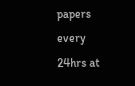papers every 24hrs at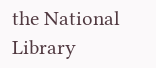the National Library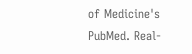of Medicine's PubMed. Real-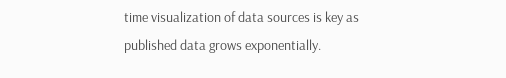time visualization of data sources is key as published data grows exponentially.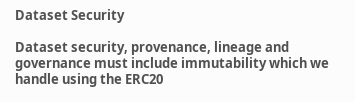Dataset Security

Dataset security, provenance, lineage and governance must include immutability which we handle using the ERC20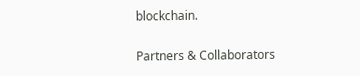blockchain.

Partners & Collaborators